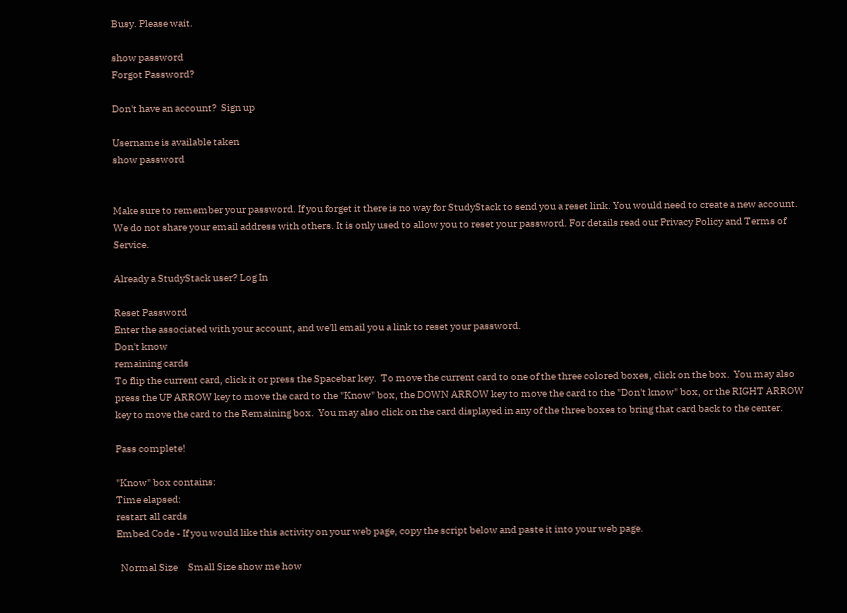Busy. Please wait.

show password
Forgot Password?

Don't have an account?  Sign up

Username is available taken
show password


Make sure to remember your password. If you forget it there is no way for StudyStack to send you a reset link. You would need to create a new account.
We do not share your email address with others. It is only used to allow you to reset your password. For details read our Privacy Policy and Terms of Service.

Already a StudyStack user? Log In

Reset Password
Enter the associated with your account, and we'll email you a link to reset your password.
Don't know
remaining cards
To flip the current card, click it or press the Spacebar key.  To move the current card to one of the three colored boxes, click on the box.  You may also press the UP ARROW key to move the card to the "Know" box, the DOWN ARROW key to move the card to the "Don't know" box, or the RIGHT ARROW key to move the card to the Remaining box.  You may also click on the card displayed in any of the three boxes to bring that card back to the center.

Pass complete!

"Know" box contains:
Time elapsed:
restart all cards
Embed Code - If you would like this activity on your web page, copy the script below and paste it into your web page.

  Normal Size     Small Size show me how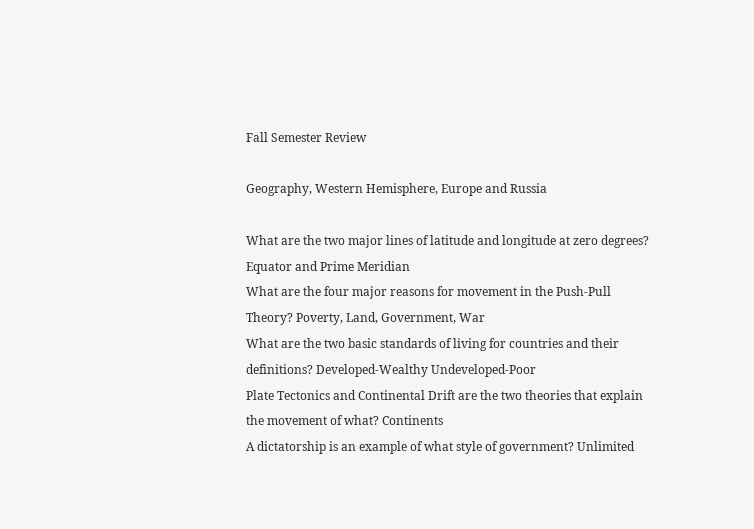Fall Semester Review

Geography, Western Hemisphere, Europe and Russia

What are the two major lines of latitude and longitude at zero degrees? Equator and Prime Meridian
What are the four major reasons for movement in the Push-Pull Theory? Poverty, Land, Government, War
What are the two basic standards of living for countries and their definitions? Developed-Wealthy Undeveloped-Poor
Plate Tectonics and Continental Drift are the two theories that explain the movement of what? Continents
A dictatorship is an example of what style of government? Unlimited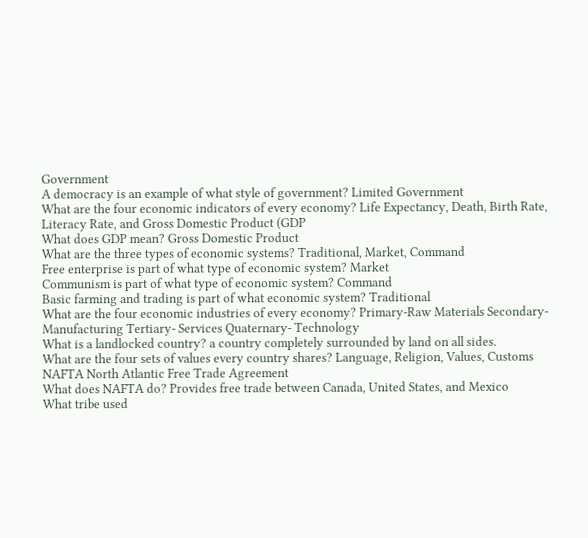Government
A democracy is an example of what style of government? Limited Government
What are the four economic indicators of every economy? Life Expectancy, Death, Birth Rate, Literacy Rate, and Gross Domestic Product (GDP
What does GDP mean? Gross Domestic Product
What are the three types of economic systems? Traditional, Market, Command
Free enterprise is part of what type of economic system? Market
Communism is part of what type of economic system? Command
Basic farming and trading is part of what economic system? Traditional
What are the four economic industries of every economy? Primary-Raw Materials Secondary- Manufacturing Tertiary- Services Quaternary- Technology
What is a landlocked country? a country completely surrounded by land on all sides.
What are the four sets of values every country shares? Language, Religion, Values, Customs
NAFTA North Atlantic Free Trade Agreement
What does NAFTA do? Provides free trade between Canada, United States, and Mexico
What tribe used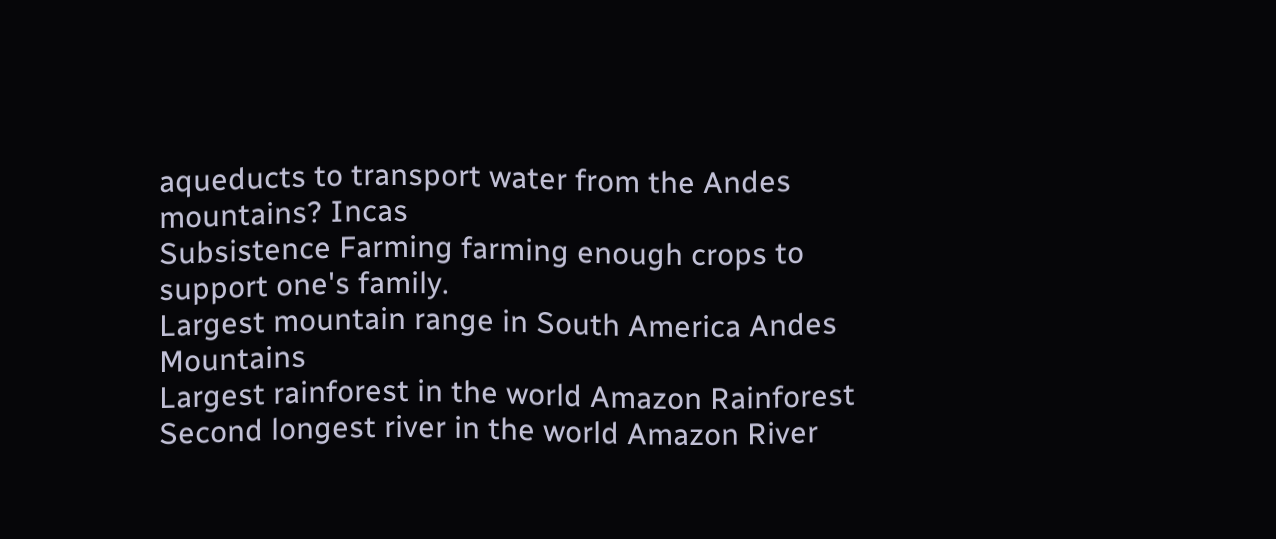aqueducts to transport water from the Andes mountains? Incas
Subsistence Farming farming enough crops to support one's family.
Largest mountain range in South America Andes Mountains
Largest rainforest in the world Amazon Rainforest
Second longest river in the world Amazon River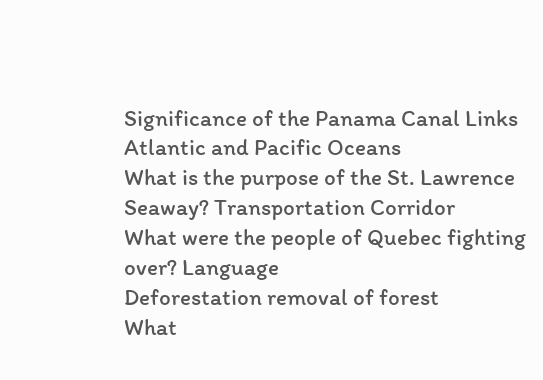Significance of the Panama Canal Links Atlantic and Pacific Oceans
What is the purpose of the St. Lawrence Seaway? Transportation Corridor
What were the people of Quebec fighting over? Language
Deforestation removal of forest
What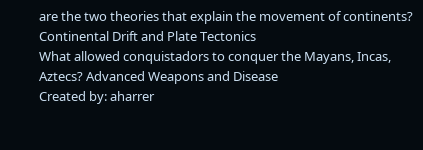are the two theories that explain the movement of continents? Continental Drift and Plate Tectonics
What allowed conquistadors to conquer the Mayans, Incas, Aztecs? Advanced Weapons and Disease
Created by: aharrer